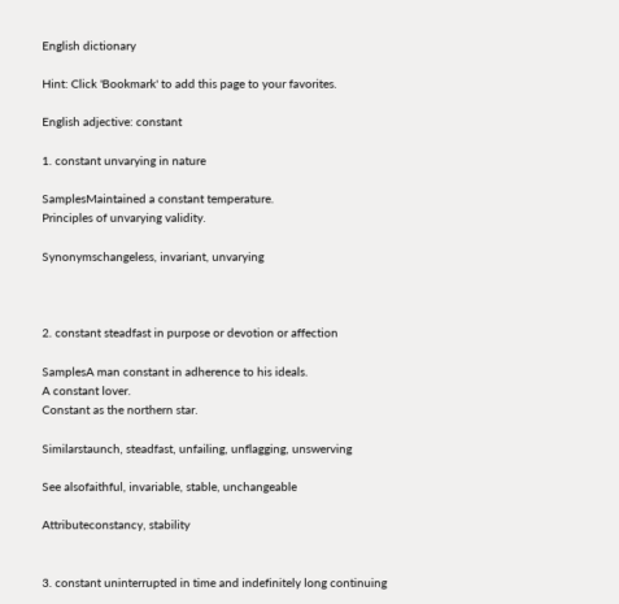English dictionary

Hint: Click 'Bookmark' to add this page to your favorites.

English adjective: constant

1. constant unvarying in nature

SamplesMaintained a constant temperature.
Principles of unvarying validity.

Synonymschangeless, invariant, unvarying



2. constant steadfast in purpose or devotion or affection

SamplesA man constant in adherence to his ideals.
A constant lover.
Constant as the northern star.

Similarstaunch, steadfast, unfailing, unflagging, unswerving

See alsofaithful, invariable, stable, unchangeable

Attributeconstancy, stability


3. constant uninterrupted in time and indefinitely long continuing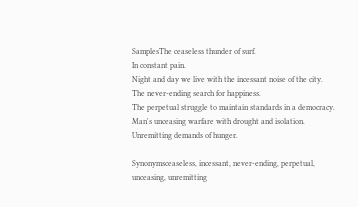SamplesThe ceaseless thunder of surf.
In constant pain.
Night and day we live with the incessant noise of the city.
The never-ending search for happiness.
The perpetual struggle to maintain standards in a democracy.
Man's unceasing warfare with drought and isolation.
Unremitting demands of hunger.

Synonymsceaseless, incessant, never-ending, perpetual, unceasing, unremitting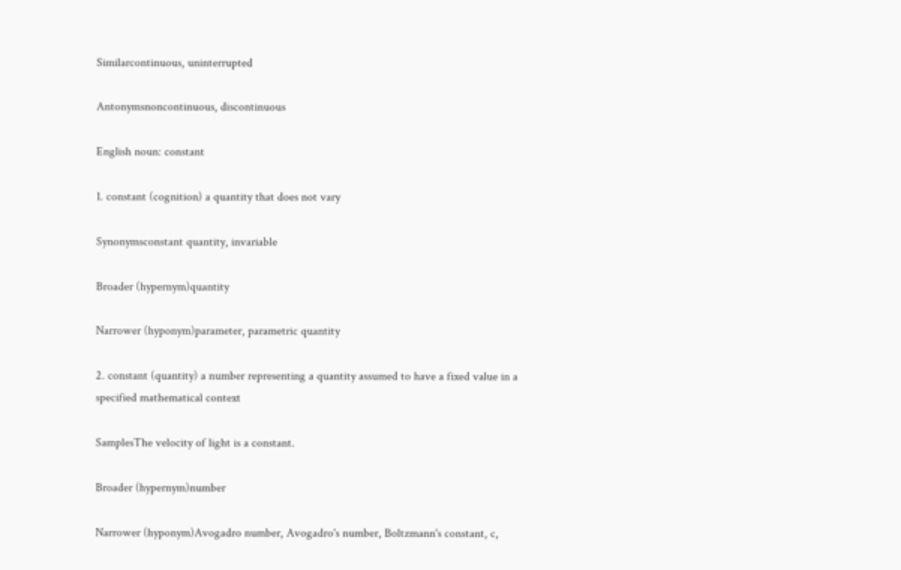Similarcontinuous, uninterrupted

Antonymsnoncontinuous, discontinuous

English noun: constant

1. constant (cognition) a quantity that does not vary

Synonymsconstant quantity, invariable

Broader (hypernym)quantity

Narrower (hyponym)parameter, parametric quantity

2. constant (quantity) a number representing a quantity assumed to have a fixed value in a specified mathematical context

SamplesThe velocity of light is a constant.

Broader (hypernym)number

Narrower (hyponym)Avogadro number, Avogadro's number, Boltzmann's constant, c,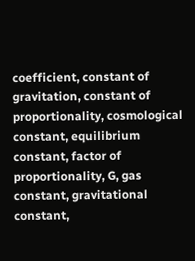coefficient, constant of gravitation, constant of proportionality, cosmological constant, equilibrium constant, factor of proportionality, G, gas constant, gravitational constant,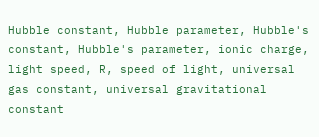Hubble constant, Hubble parameter, Hubble's constant, Hubble's parameter, ionic charge, light speed, R, speed of light, universal gas constant, universal gravitational constant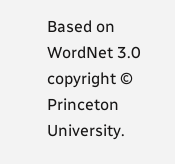Based on WordNet 3.0 copyright © Princeton University.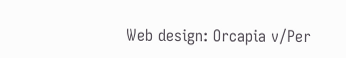Web design: Orcapia v/Per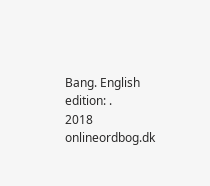Bang. English edition: .
2018 onlineordbog.dk